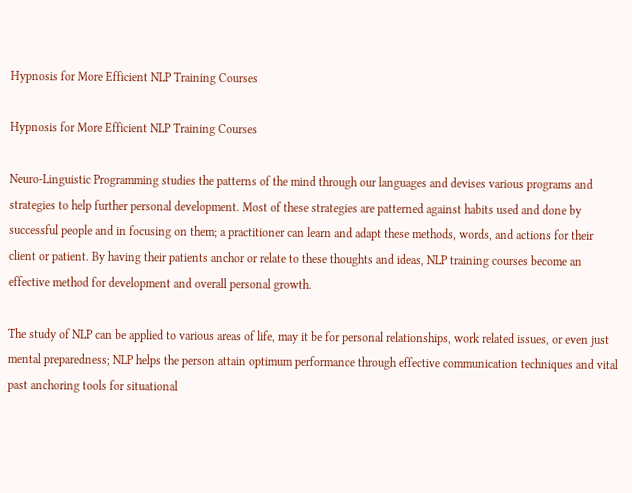Hypnosis for More Efficient NLP Training Courses

Hypnosis for More Efficient NLP Training Courses

Neuro-Linguistic Programming studies the patterns of the mind through our languages and devises various programs and strategies to help further personal development. Most of these strategies are patterned against habits used and done by successful people and in focusing on them; a practitioner can learn and adapt these methods, words, and actions for their client or patient. By having their patients anchor or relate to these thoughts and ideas, NLP training courses become an effective method for development and overall personal growth.

The study of NLP can be applied to various areas of life, may it be for personal relationships, work related issues, or even just mental preparedness; NLP helps the person attain optimum performance through effective communication techniques and vital past anchoring tools for situational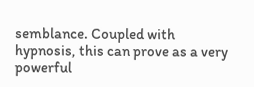semblance. Coupled with hypnosis, this can prove as a very powerful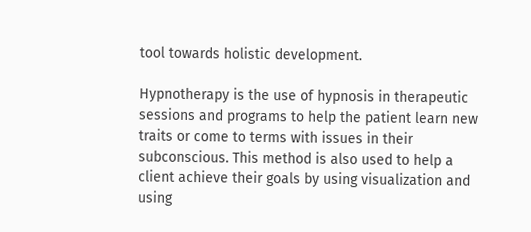tool towards holistic development.

Hypnotherapy is the use of hypnosis in therapeutic sessions and programs to help the patient learn new traits or come to terms with issues in their subconscious. This method is also used to help a client achieve their goals by using visualization and using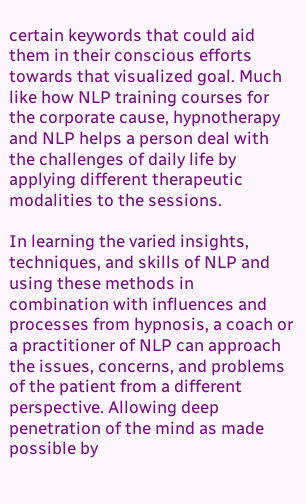certain keywords that could aid them in their conscious efforts towards that visualized goal. Much like how NLP training courses for the corporate cause, hypnotherapy and NLP helps a person deal with the challenges of daily life by applying different therapeutic modalities to the sessions.

In learning the varied insights, techniques, and skills of NLP and using these methods in combination with influences and processes from hypnosis, a coach or a practitioner of NLP can approach the issues, concerns, and problems of the patient from a different perspective. Allowing deep penetration of the mind as made possible by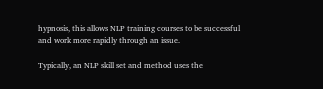hypnosis, this allows NLP training courses to be successful and work more rapidly through an issue.

Typically, an NLP skill set and method uses the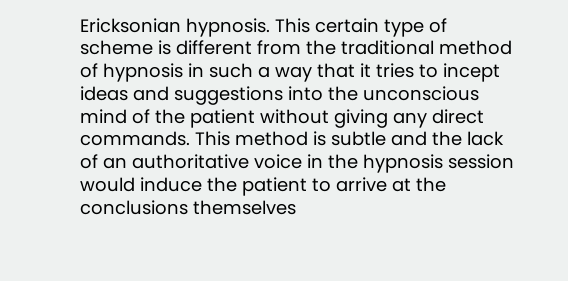Ericksonian hypnosis. This certain type of scheme is different from the traditional method of hypnosis in such a way that it tries to incept ideas and suggestions into the unconscious mind of the patient without giving any direct commands. This method is subtle and the lack of an authoritative voice in the hypnosis session would induce the patient to arrive at the conclusions themselves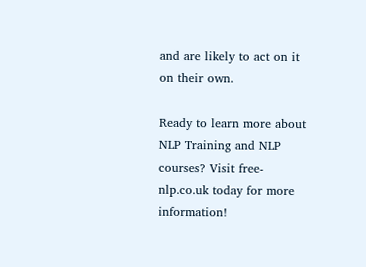and are likely to act on it on their own.

Ready to learn more about NLP Training and NLP courses? Visit free-nlp.co.uk today for more information!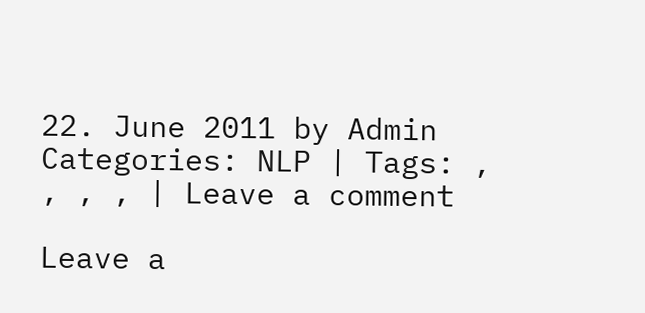22. June 2011 by Admin
Categories: NLP | Tags: , , , , | Leave a comment

Leave a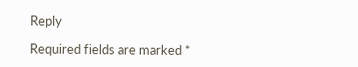Reply

Required fields are marked *